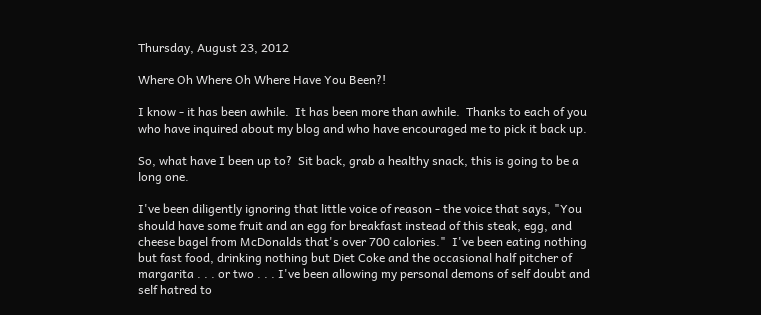Thursday, August 23, 2012

Where Oh Where Oh Where Have You Been?!

I know - it has been awhile.  It has been more than awhile.  Thanks to each of you who have inquired about my blog and who have encouraged me to pick it back up.

So, what have I been up to?  Sit back, grab a healthy snack, this is going to be a long one.

I've been diligently ignoring that little voice of reason - the voice that says, "You should have some fruit and an egg for breakfast instead of this steak, egg, and cheese bagel from McDonalds that's over 700 calories."  I've been eating nothing but fast food, drinking nothing but Diet Coke and the occasional half pitcher of margarita . . . or two . . . I've been allowing my personal demons of self doubt and self hatred to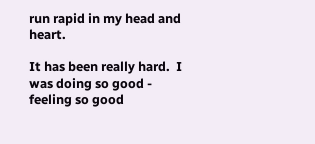run rapid in my head and heart.

It has been really hard.  I was doing so good - feeling so good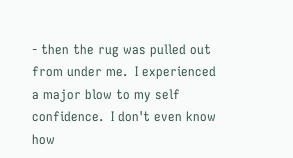- then the rug was pulled out from under me.  I experienced a major blow to my self confidence.  I don't even know how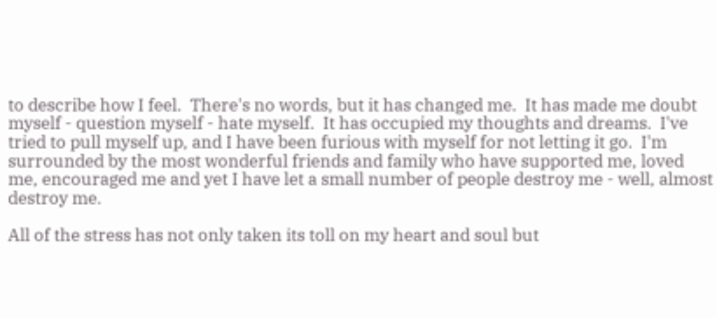to describe how I feel.  There's no words, but it has changed me.  It has made me doubt myself - question myself - hate myself.  It has occupied my thoughts and dreams.  I've tried to pull myself up, and I have been furious with myself for not letting it go.  I'm surrounded by the most wonderful friends and family who have supported me, loved me, encouraged me and yet I have let a small number of people destroy me - well, almost destroy me.

All of the stress has not only taken its toll on my heart and soul but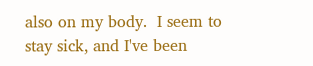also on my body.  I seem to stay sick, and I've been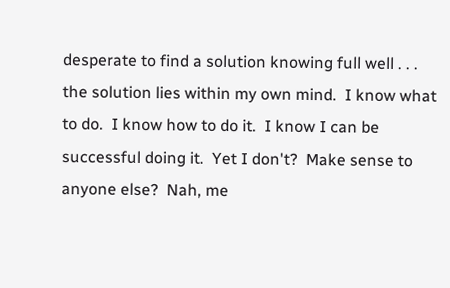desperate to find a solution knowing full well . . . the solution lies within my own mind.  I know what to do.  I know how to do it.  I know I can be successful doing it.  Yet I don't?  Make sense to anyone else?  Nah, me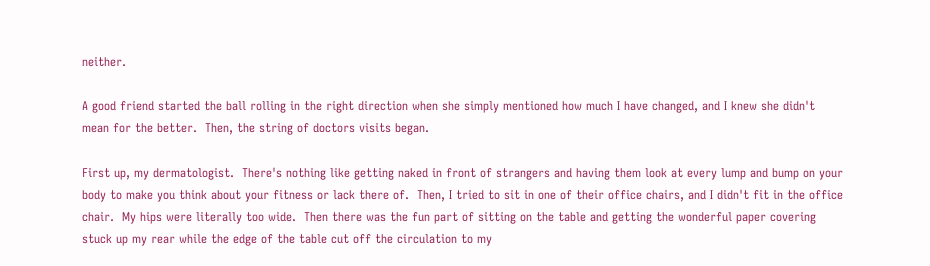neither.

A good friend started the ball rolling in the right direction when she simply mentioned how much I have changed, and I knew she didn't mean for the better.  Then, the string of doctors visits began.

First up, my dermatologist.  There's nothing like getting naked in front of strangers and having them look at every lump and bump on your body to make you think about your fitness or lack there of.  Then, I tried to sit in one of their office chairs, and I didn't fit in the office chair.  My hips were literally too wide.  Then there was the fun part of sitting on the table and getting the wonderful paper covering stuck up my rear while the edge of the table cut off the circulation to my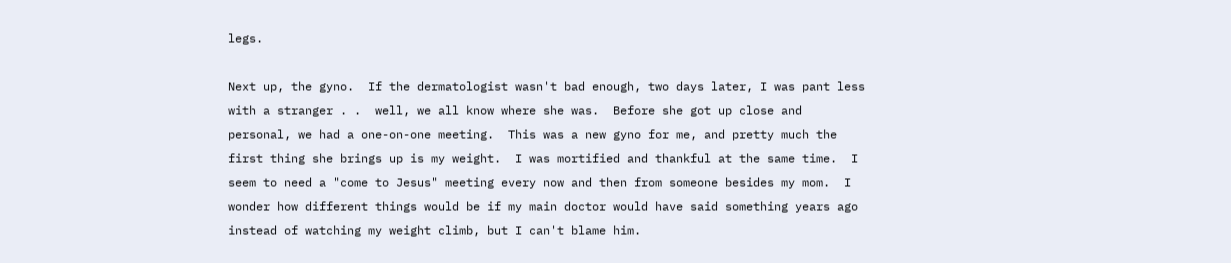legs.

Next up, the gyno.  If the dermatologist wasn't bad enough, two days later, I was pant less with a stranger . .  well, we all know where she was.  Before she got up close and personal, we had a one-on-one meeting.  This was a new gyno for me, and pretty much the first thing she brings up is my weight.  I was mortified and thankful at the same time.  I seem to need a "come to Jesus" meeting every now and then from someone besides my mom.  I wonder how different things would be if my main doctor would have said something years ago instead of watching my weight climb, but I can't blame him.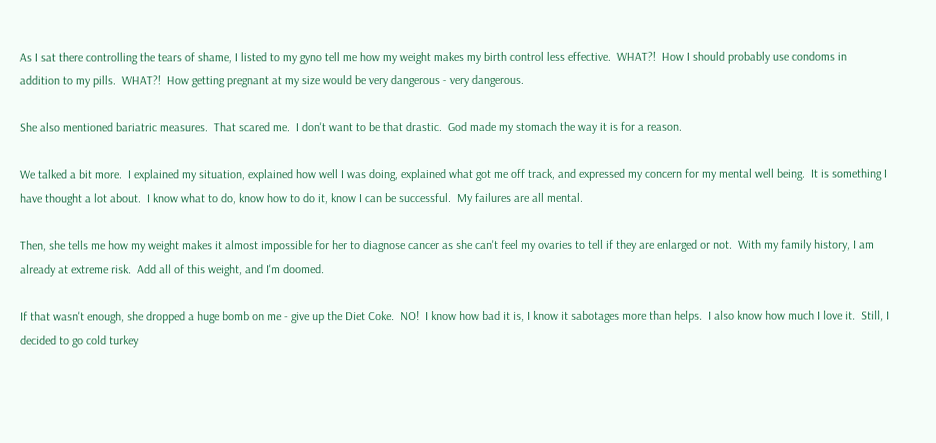As I sat there controlling the tears of shame, I listed to my gyno tell me how my weight makes my birth control less effective.  WHAT?!  How I should probably use condoms in addition to my pills.  WHAT?!  How getting pregnant at my size would be very dangerous - very dangerous.

She also mentioned bariatric measures.  That scared me.  I don't want to be that drastic.  God made my stomach the way it is for a reason.

We talked a bit more.  I explained my situation, explained how well I was doing, explained what got me off track, and expressed my concern for my mental well being.  It is something I have thought a lot about.  I know what to do, know how to do it, know I can be successful.  My failures are all mental.

Then, she tells me how my weight makes it almost impossible for her to diagnose cancer as she can't feel my ovaries to tell if they are enlarged or not.  With my family history, I am already at extreme risk.  Add all of this weight, and I'm doomed.

If that wasn't enough, she dropped a huge bomb on me - give up the Diet Coke.  NO!  I know how bad it is, I know it sabotages more than helps.  I also know how much I love it.  Still, I decided to go cold turkey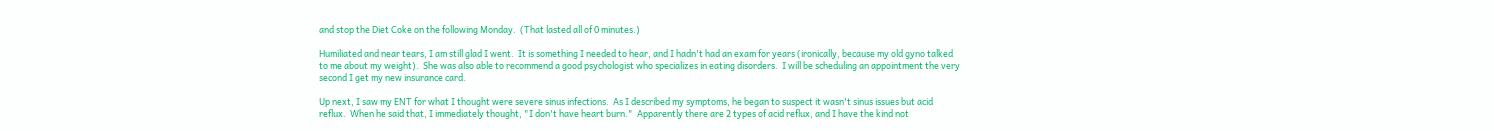and stop the Diet Coke on the following Monday.  (That lasted all of 0 minutes.)

Humiliated and near tears, I am still glad I went.  It is something I needed to hear, and I hadn't had an exam for years (ironically, because my old gyno talked to me about my weight).  She was also able to recommend a good psychologist who specializes in eating disorders.  I will be scheduling an appointment the very second I get my new insurance card.

Up next, I saw my ENT for what I thought were severe sinus infections.  As I described my symptoms, he began to suspect it wasn't sinus issues but acid reflux.  When he said that, I immediately thought, "I don't have heart burn."  Apparently there are 2 types of acid reflux, and I have the kind not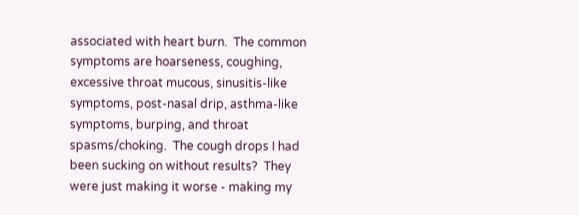associated with heart burn.  The common symptoms are hoarseness, coughing, excessive throat mucous, sinusitis-like symptoms, post-nasal drip, asthma-like symptoms, burping, and throat spasms/choking.  The cough drops I had been sucking on without results?  They were just making it worse - making my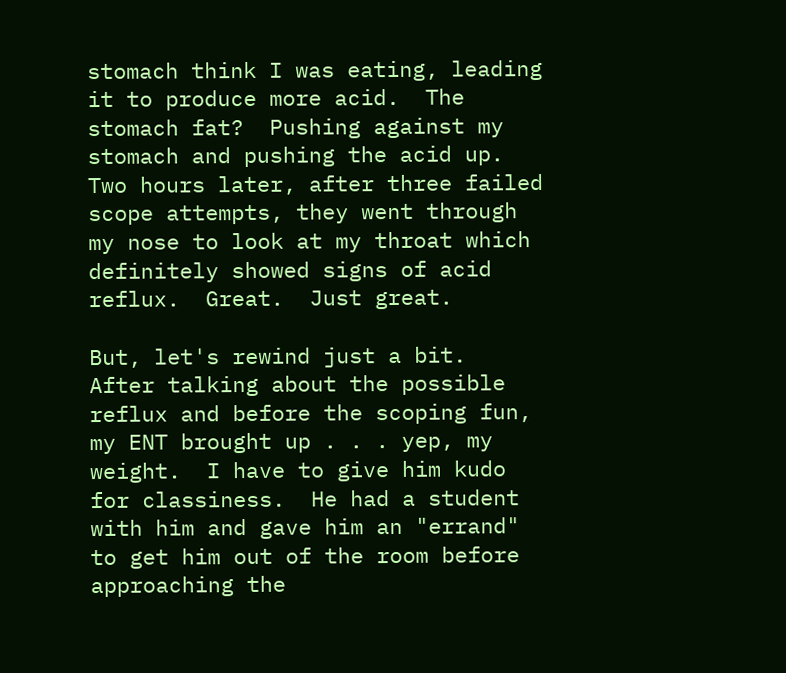stomach think I was eating, leading it to produce more acid.  The stomach fat?  Pushing against my stomach and pushing the acid up.  Two hours later, after three failed scope attempts, they went through my nose to look at my throat which definitely showed signs of acid reflux.  Great.  Just great.

But, let's rewind just a bit.  After talking about the possible reflux and before the scoping fun, my ENT brought up . . . yep, my weight.  I have to give him kudo for classiness.  He had a student with him and gave him an "errand" to get him out of the room before approaching the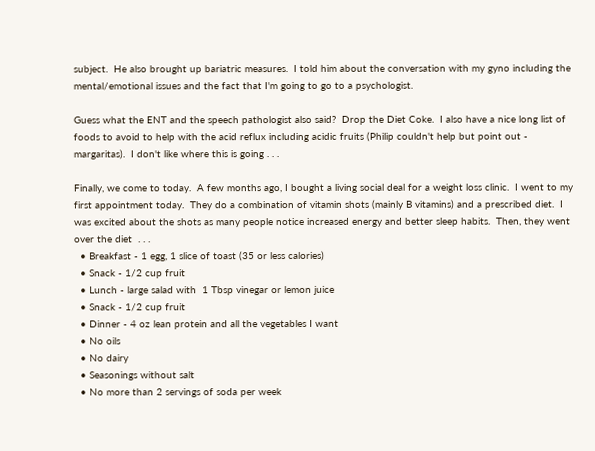subject.  He also brought up bariatric measures.  I told him about the conversation with my gyno including the mental/emotional issues and the fact that I'm going to go to a psychologist.

Guess what the ENT and the speech pathologist also said?  Drop the Diet Coke.  I also have a nice long list of foods to avoid to help with the acid reflux including acidic fruits (Philip couldn't help but point out - margaritas).  I don't like where this is going . . .

Finally, we come to today.  A few months ago, I bought a living social deal for a weight loss clinic.  I went to my first appointment today.  They do a combination of vitamin shots (mainly B vitamins) and a prescribed diet.  I was excited about the shots as many people notice increased energy and better sleep habits.  Then, they went over the diet  . . .
  • Breakfast - 1 egg, 1 slice of toast (35 or less calories)
  • Snack - 1/2 cup fruit
  • Lunch - large salad with  1 Tbsp vinegar or lemon juice
  • Snack - 1/2 cup fruit
  • Dinner - 4 oz lean protein and all the vegetables I want
  • No oils
  • No dairy
  • Seasonings without salt
  • No more than 2 servings of soda per week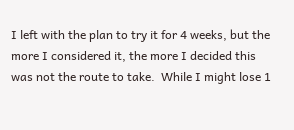I left with the plan to try it for 4 weeks, but the more I considered it, the more I decided this was not the route to take.  While I might lose 1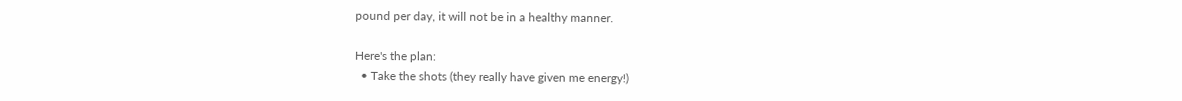pound per day, it will not be in a healthy manner.

Here's the plan:
  • Take the shots (they really have given me energy!)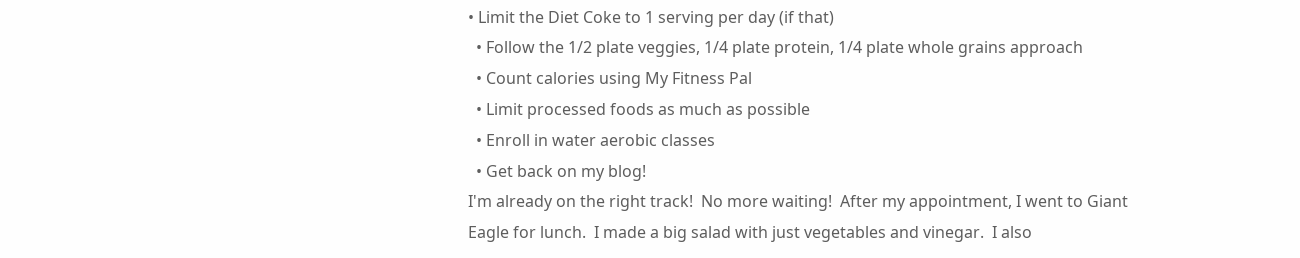• Limit the Diet Coke to 1 serving per day (if that)
  • Follow the 1/2 plate veggies, 1/4 plate protein, 1/4 plate whole grains approach
  • Count calories using My Fitness Pal
  • Limit processed foods as much as possible
  • Enroll in water aerobic classes
  • Get back on my blog!
I'm already on the right track!  No more waiting!  After my appointment, I went to Giant Eagle for lunch.  I made a big salad with just vegetables and vinegar.  I also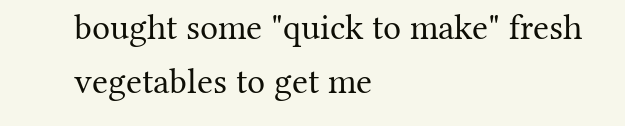bought some "quick to make" fresh vegetables to get me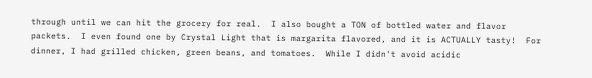through until we can hit the grocery for real.  I also bought a TON of bottled water and flavor packets.  I even found one by Crystal Light that is margarita flavored, and it is ACTUALLY tasty!  For dinner, I had grilled chicken, green beans, and tomatoes.  While I didn't avoid acidic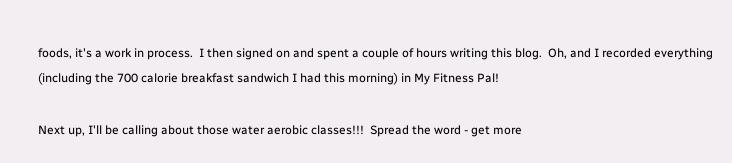foods, it's a work in process.  I then signed on and spent a couple of hours writing this blog.  Oh, and I recorded everything (including the 700 calorie breakfast sandwich I had this morning) in My Fitness Pal!

Next up, I'll be calling about those water aerobic classes!!!  Spread the word - get more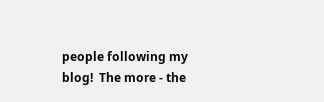people following my blog!  The more - the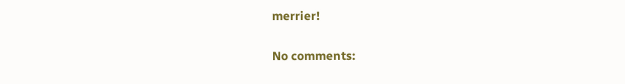merrier!

No comments: